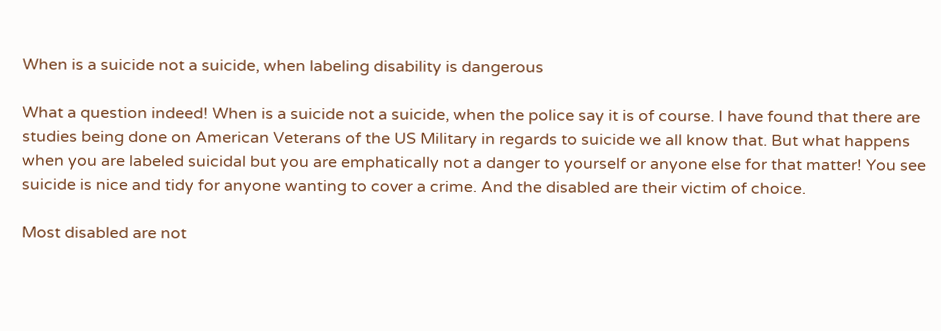When is a suicide not a suicide, when labeling disability is dangerous

What a question indeed! When is a suicide not a suicide, when the police say it is of course. I have found that there are studies being done on American Veterans of the US Military in regards to suicide we all know that. But what happens when you are labeled suicidal but you are emphatically not a danger to yourself or anyone else for that matter! You see suicide is nice and tidy for anyone wanting to cover a crime. And the disabled are their victim of choice.

Most disabled are not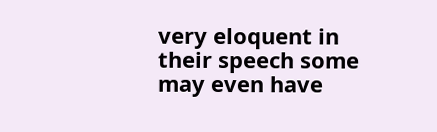very eloquent in their speech some may even have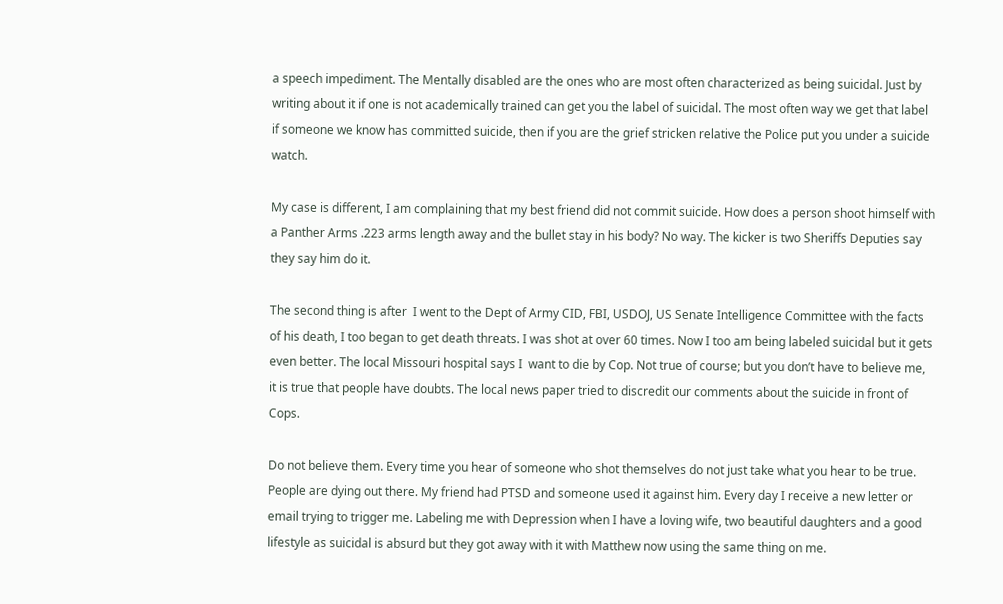a speech impediment. The Mentally disabled are the ones who are most often characterized as being suicidal. Just by writing about it if one is not academically trained can get you the label of suicidal. The most often way we get that label if someone we know has committed suicide, then if you are the grief stricken relative the Police put you under a suicide watch.

My case is different, I am complaining that my best friend did not commit suicide. How does a person shoot himself with a Panther Arms .223 arms length away and the bullet stay in his body? No way. The kicker is two Sheriffs Deputies say they say him do it.

The second thing is after  I went to the Dept of Army CID, FBI, USDOJ, US Senate Intelligence Committee with the facts of his death, I too began to get death threats. I was shot at over 60 times. Now I too am being labeled suicidal but it gets even better. The local Missouri hospital says I  want to die by Cop. Not true of course; but you don’t have to believe me, it is true that people have doubts. The local news paper tried to discredit our comments about the suicide in front of Cops.

Do not believe them. Every time you hear of someone who shot themselves do not just take what you hear to be true. People are dying out there. My friend had PTSD and someone used it against him. Every day I receive a new letter or email trying to trigger me. Labeling me with Depression when I have a loving wife, two beautiful daughters and a good lifestyle as suicidal is absurd but they got away with it with Matthew now using the same thing on me.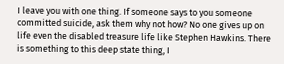I leave you with one thing. If someone says to you someone committed suicide, ask them why not how? No one gives up on life even the disabled treasure life like Stephen Hawkins. There is something to this deep state thing, I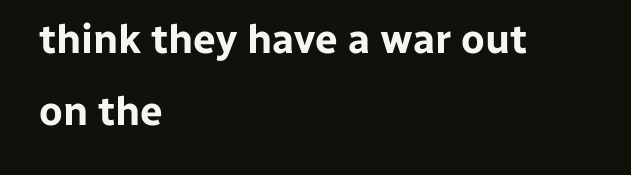think they have a war out on the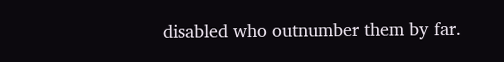disabled who outnumber them by far.